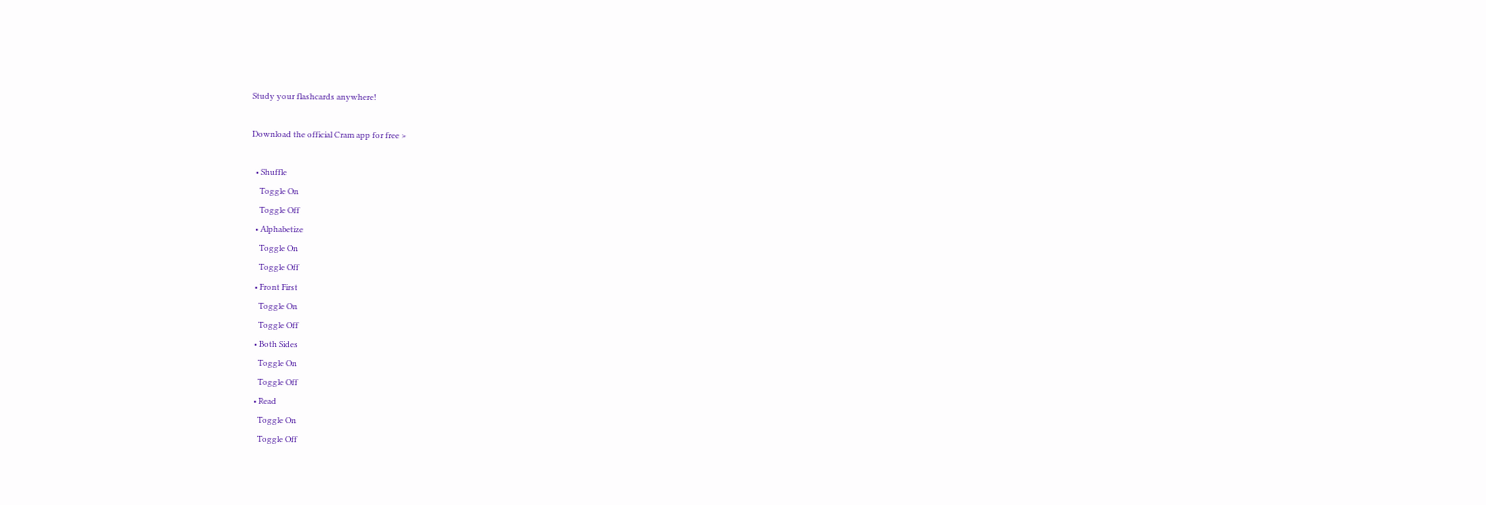Study your flashcards anywhere!

Download the official Cram app for free >

  • Shuffle
    Toggle On
    Toggle Off
  • Alphabetize
    Toggle On
    Toggle Off
  • Front First
    Toggle On
    Toggle Off
  • Both Sides
    Toggle On
    Toggle Off
  • Read
    Toggle On
    Toggle Off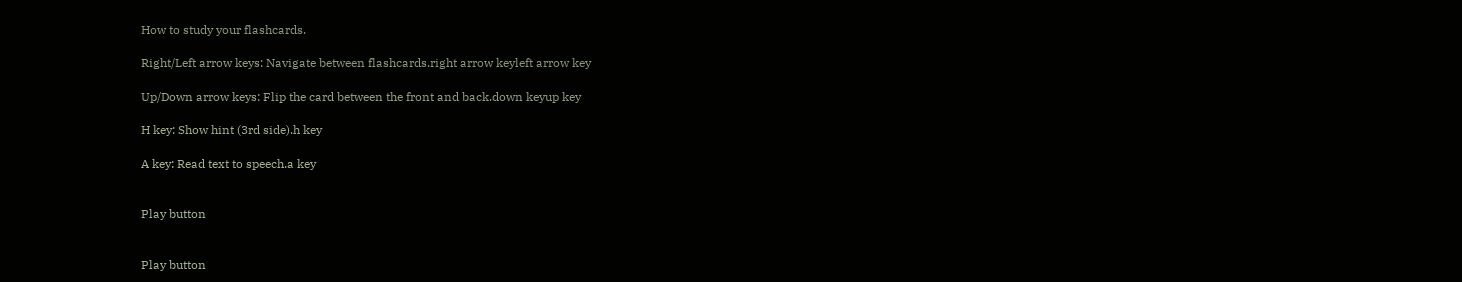How to study your flashcards.

Right/Left arrow keys: Navigate between flashcards.right arrow keyleft arrow key

Up/Down arrow keys: Flip the card between the front and back.down keyup key

H key: Show hint (3rd side).h key

A key: Read text to speech.a key


Play button


Play button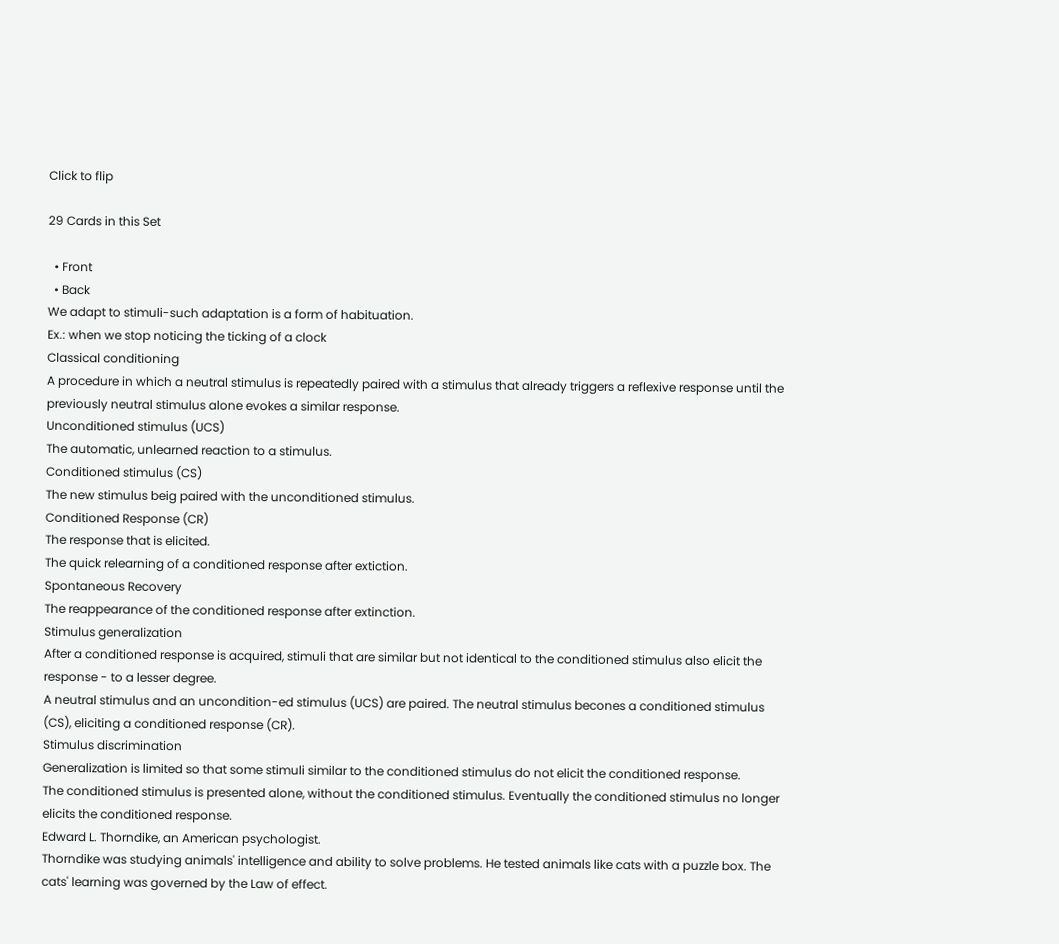Click to flip

29 Cards in this Set

  • Front
  • Back
We adapt to stimuli-such adaptation is a form of habituation.
Ex.: when we stop noticing the ticking of a clock
Classical conditioning
A procedure in which a neutral stimulus is repeatedly paired with a stimulus that already triggers a reflexive response until the previously neutral stimulus alone evokes a similar response.
Unconditioned stimulus (UCS)
The automatic, unlearned reaction to a stimulus.
Conditioned stimulus (CS)
The new stimulus beig paired with the unconditioned stimulus.
Conditioned Response (CR)
The response that is elicited.
The quick relearning of a conditioned response after extiction.
Spontaneous Recovery
The reappearance of the conditioned response after extinction.
Stimulus generalization
After a conditioned response is acquired, stimuli that are similar but not identical to the conditioned stimulus also elicit the response - to a lesser degree.
A neutral stimulus and an uncondition-ed stimulus (UCS) are paired. The neutral stimulus becones a conditioned stimulus (CS), eliciting a conditioned response (CR).
Stimulus discrimination
Generalization is limited so that some stimuli similar to the conditioned stimulus do not elicit the conditioned response.
The conditioned stimulus is presented alone, without the conditioned stimulus. Eventually the conditioned stimulus no longer elicits the conditioned response.
Edward L. Thorndike, an American psychologist.
Thorndike was studying animals' intelligence and ability to solve problems. He tested animals like cats with a puzzle box. The cats' learning was governed by the Law of effect.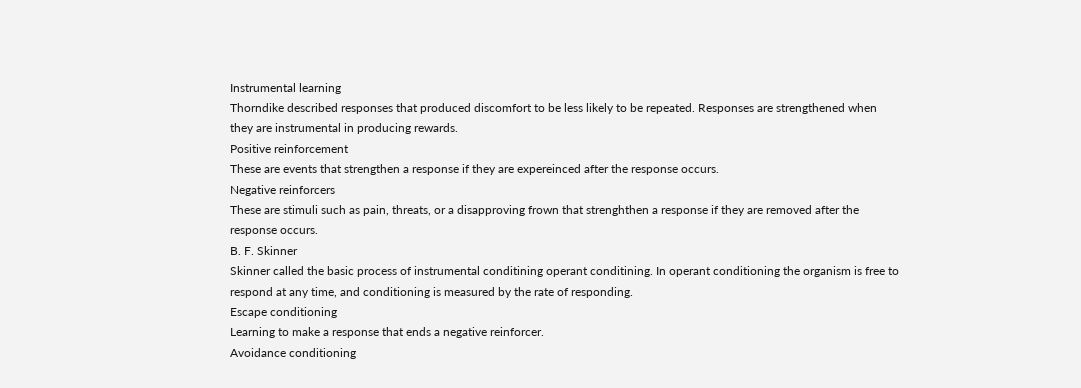Instrumental learning
Thorndike described responses that produced discomfort to be less likely to be repeated. Responses are strengthened when they are instrumental in producing rewards.
Positive reinforcement
These are events that strengthen a response if they are expereinced after the response occurs.
Negative reinforcers
These are stimuli such as pain, threats, or a disapproving frown that strenghthen a response if they are removed after the response occurs.
B. F. Skinner
Skinner called the basic process of instrumental conditining operant conditining. In operant conditioning the organism is free to respond at any time, and conditioning is measured by the rate of responding.
Escape conditioning
Learning to make a response that ends a negative reinforcer.
Avoidance conditioning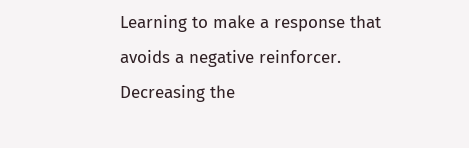Learning to make a response that avoids a negative reinforcer.
Decreasing the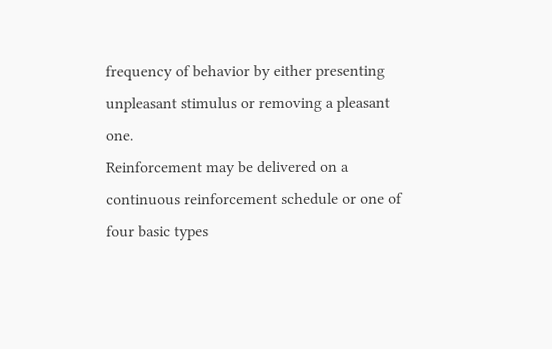frequency of behavior by either presenting unpleasant stimulus or removing a pleasant one.
Reinforcement may be delivered on a continuous reinforcement schedule or one of four basic types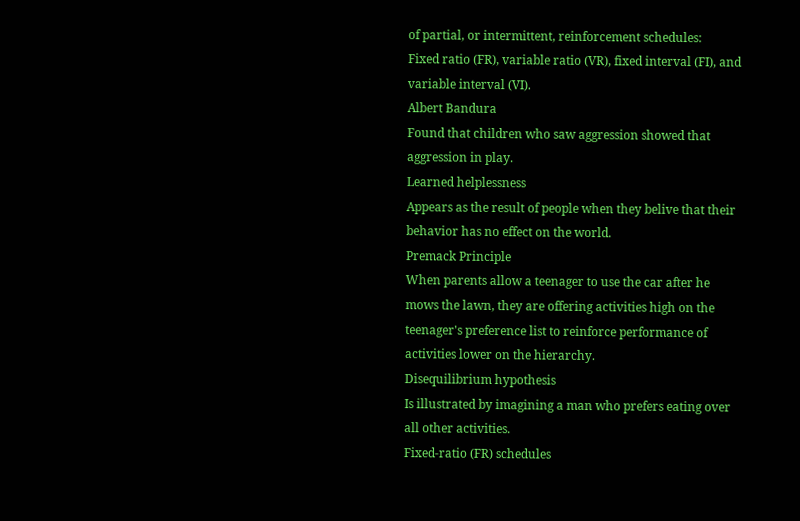of partial, or intermittent, reinforcement schedules:
Fixed ratio (FR), variable ratio (VR), fixed interval (FI), and variable interval (VI).
Albert Bandura
Found that children who saw aggression showed that aggression in play.
Learned helplessness
Appears as the result of people when they belive that their behavior has no effect on the world.
Premack Principle
When parents allow a teenager to use the car after he mows the lawn, they are offering activities high on the teenager's preference list to reinforce performance of activities lower on the hierarchy.
Disequilibrium hypothesis
Is illustrated by imagining a man who prefers eating over all other activities.
Fixed-ratio (FR) schedules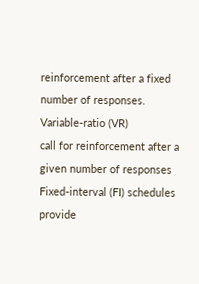reinforcement after a fixed number of responses.
Variable-ratio (VR)
call for reinforcement after a given number of responses
Fixed-interval (FI) schedules
provide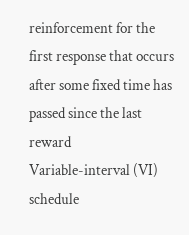reinforcement for the first response that occurs after some fixed time has passed since the last reward
Variable-interval (VI) schedule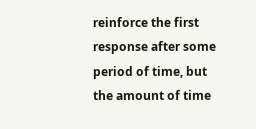reinforce the first response after some period of time, but the amount of time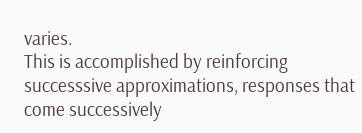varies.
This is accomplished by reinforcing successsive approximations, responses that come successively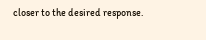closer to the desired response.